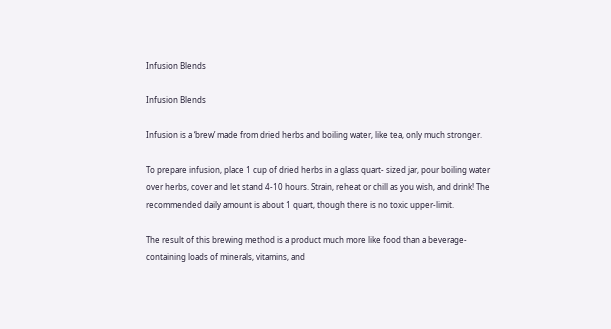Infusion Blends

Infusion Blends

Infusion is a ‘brew’ made from dried herbs and boiling water, like tea, only much stronger.

To prepare infusion, place 1 cup of dried herbs in a glass quart- sized jar, pour boiling water over herbs, cover and let stand 4-10 hours. Strain, reheat or chill as you wish, and drink! The recommended daily amount is about 1 quart, though there is no toxic upper-limit.

The result of this brewing method is a product much more like food than a beverage- containing loads of minerals, vitamins, and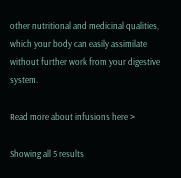other nutritional and medicinal qualities, which your body can easily assimilate without further work from your digestive system.

Read more about infusions here >

Showing all 5 results